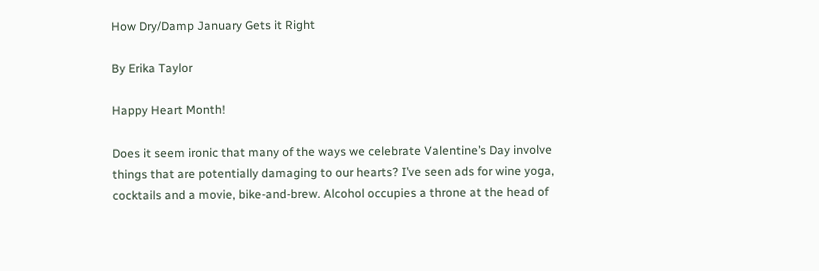How Dry/Damp January Gets it Right

By Erika Taylor

Happy Heart Month!

Does it seem ironic that many of the ways we celebrate Valentine’s Day involve things that are potentially damaging to our hearts? I’ve seen ads for wine yoga, cocktails and a movie, bike-and-brew. Alcohol occupies a throne at the head of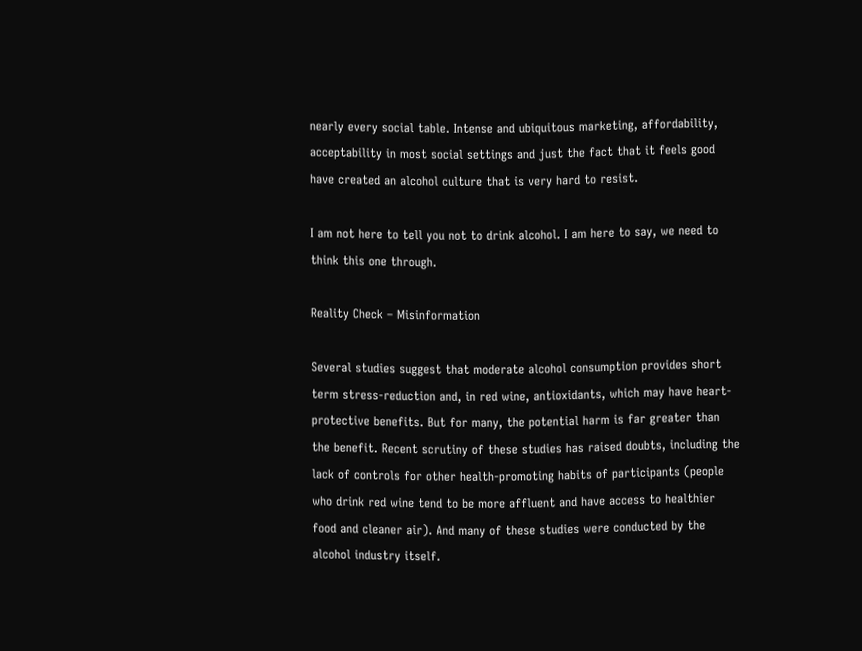nearly every social table. Intense and ubiquitous marketing, affordability, acceptability in most social settings and just the fact that it feels good have created an alcohol culture that is very hard to resist.

I am not here to tell you not to drink alcohol. I am here to say, we need to think this one through.

Reality Check – Misinformation

Several studies suggest that moderate alcohol consumption provides short term stress-reduction and, in red wine, antioxidants, which may have heart-protective benefits. But for many, the potential harm is far greater than the benefit. Recent scrutiny of these studies has raised doubts, including the lack of controls for other health-promoting habits of participants (people who drink red wine tend to be more affluent and have access to healthier food and cleaner air). And many of these studies were conducted by the alcohol industry itself.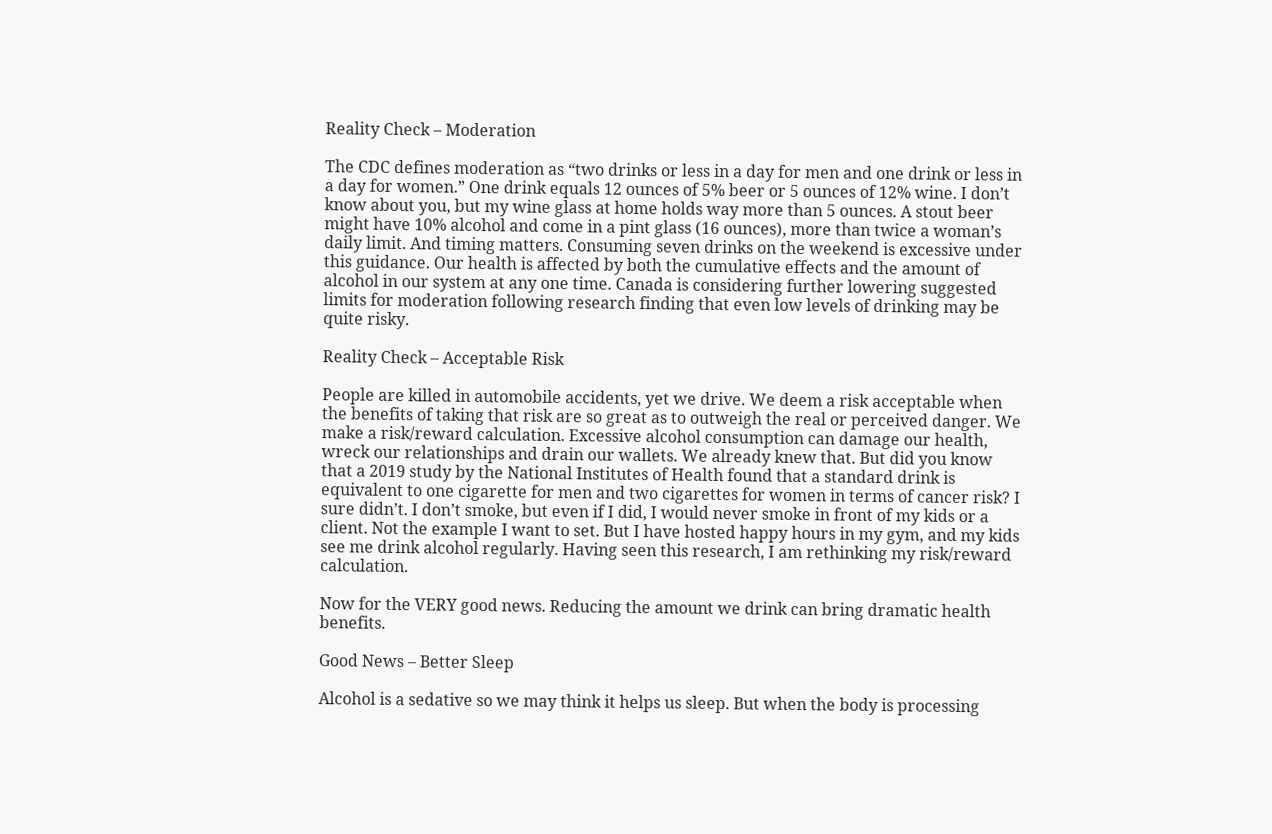Reality Check – Moderation

The CDC defines moderation as “two drinks or less in a day for men and one drink or less in a day for women.” One drink equals 12 ounces of 5% beer or 5 ounces of 12% wine. I don’t know about you, but my wine glass at home holds way more than 5 ounces. A stout beer might have 10% alcohol and come in a pint glass (16 ounces), more than twice a woman’s daily limit. And timing matters. Consuming seven drinks on the weekend is excessive under this guidance. Our health is affected by both the cumulative effects and the amount of alcohol in our system at any one time. Canada is considering further lowering suggested limits for moderation following research finding that even low levels of drinking may be quite risky.

Reality Check – Acceptable Risk

People are killed in automobile accidents, yet we drive. We deem a risk acceptable when the benefits of taking that risk are so great as to outweigh the real or perceived danger. We make a risk/reward calculation. Excessive alcohol consumption can damage our health, wreck our relationships and drain our wallets. We already knew that. But did you know that a 2019 study by the National Institutes of Health found that a standard drink is equivalent to one cigarette for men and two cigarettes for women in terms of cancer risk? I sure didn’t. I don’t smoke, but even if I did, I would never smoke in front of my kids or a client. Not the example I want to set. But I have hosted happy hours in my gym, and my kids see me drink alcohol regularly. Having seen this research, I am rethinking my risk/reward calculation.

Now for the VERY good news. Reducing the amount we drink can bring dramatic health benefits.

Good News – Better Sleep

Alcohol is a sedative so we may think it helps us sleep. But when the body is processing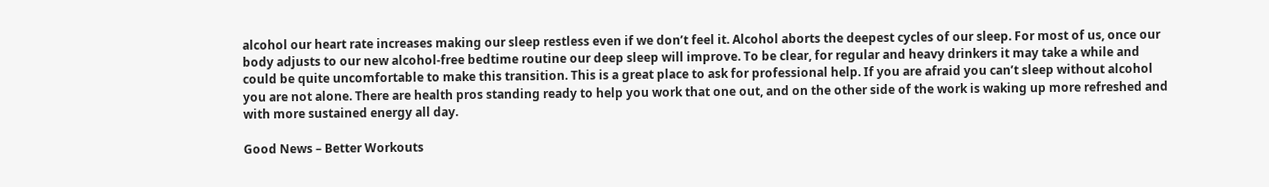alcohol our heart rate increases making our sleep restless even if we don’t feel it. Alcohol aborts the deepest cycles of our sleep. For most of us, once our body adjusts to our new alcohol-free bedtime routine our deep sleep will improve. To be clear, for regular and heavy drinkers it may take a while and could be quite uncomfortable to make this transition. This is a great place to ask for professional help. If you are afraid you can’t sleep without alcohol you are not alone. There are health pros standing ready to help you work that one out, and on the other side of the work is waking up more refreshed and with more sustained energy all day.

Good News – Better Workouts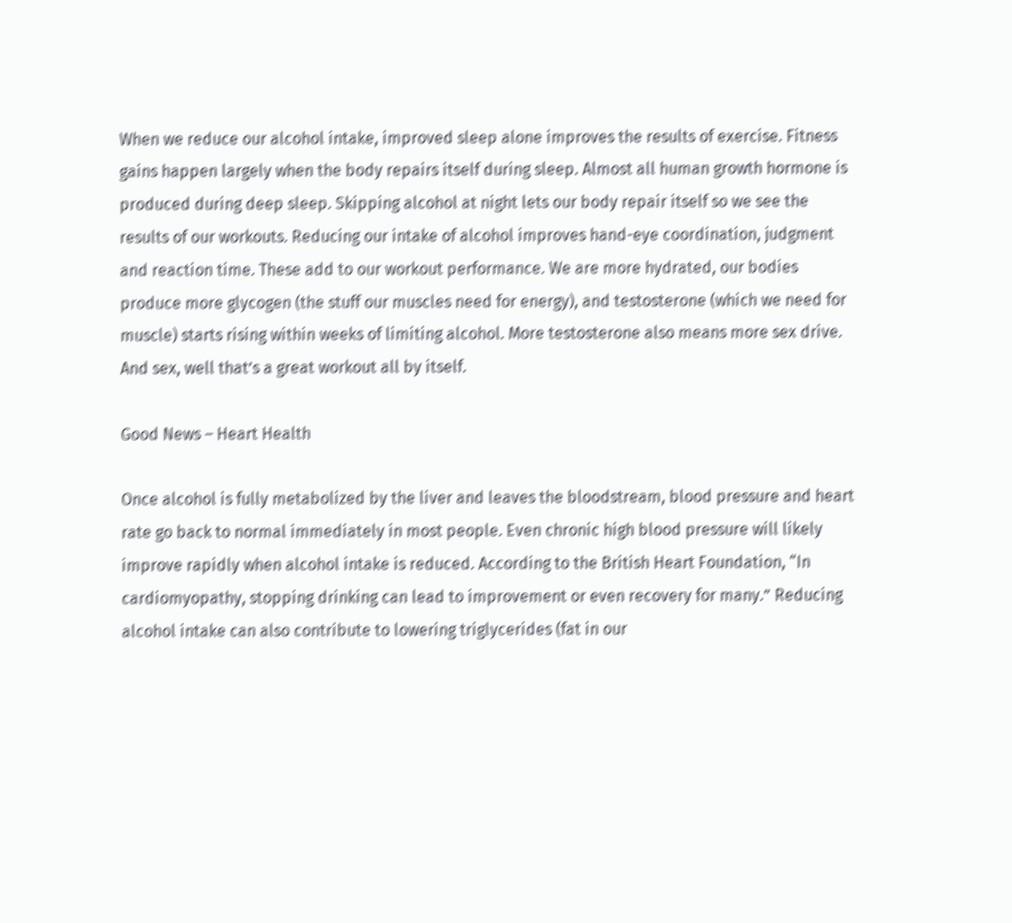When we reduce our alcohol intake, improved sleep alone improves the results of exercise. Fitness gains happen largely when the body repairs itself during sleep. Almost all human growth hormone is produced during deep sleep. Skipping alcohol at night lets our body repair itself so we see the results of our workouts. Reducing our intake of alcohol improves hand-eye coordination, judgment and reaction time. These add to our workout performance. We are more hydrated, our bodies produce more glycogen (the stuff our muscles need for energy), and testosterone (which we need for muscle) starts rising within weeks of limiting alcohol. More testosterone also means more sex drive. And sex, well that’s a great workout all by itself.

Good News – Heart Health

Once alcohol is fully metabolized by the liver and leaves the bloodstream, blood pressure and heart rate go back to normal immediately in most people. Even chronic high blood pressure will likely improve rapidly when alcohol intake is reduced. According to the British Heart Foundation, “In cardiomyopathy, stopping drinking can lead to improvement or even recovery for many.” Reducing alcohol intake can also contribute to lowering triglycerides (fat in our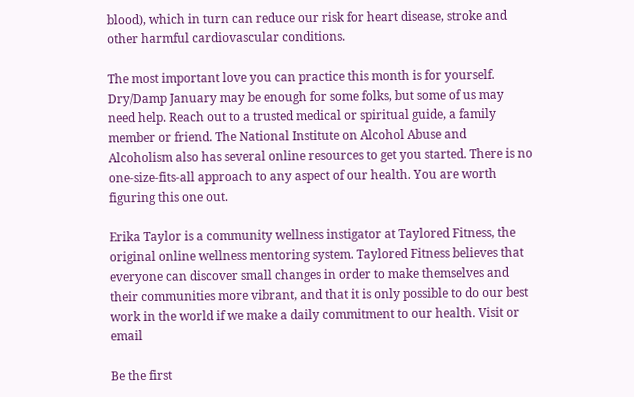blood), which in turn can reduce our risk for heart disease, stroke and other harmful cardiovascular conditions.

The most important love you can practice this month is for yourself. Dry/Damp January may be enough for some folks, but some of us may need help. Reach out to a trusted medical or spiritual guide, a family member or friend. The National Institute on Alcohol Abuse and Alcoholism also has several online resources to get you started. There is no one-size-fits-all approach to any aspect of our health. You are worth figuring this one out.

Erika Taylor is a community wellness instigator at Taylored Fitness, the original online wellness mentoring system. Taylored Fitness believes that everyone can discover small changes in order to make themselves and their communities more vibrant, and that it is only possible to do our best work in the world if we make a daily commitment to our health. Visit or email

Be the first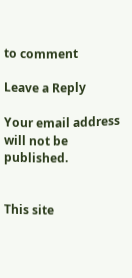to comment

Leave a Reply

Your email address will not be published.


This site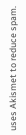uses Akismet to reduce spam.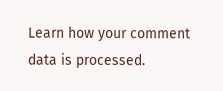Learn how your comment data is processed.